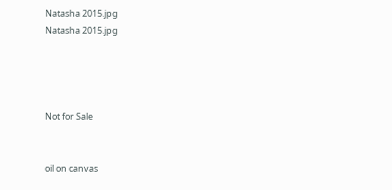Natasha 2015.jpg
Natasha 2015.jpg




Not for Sale


oil on canvas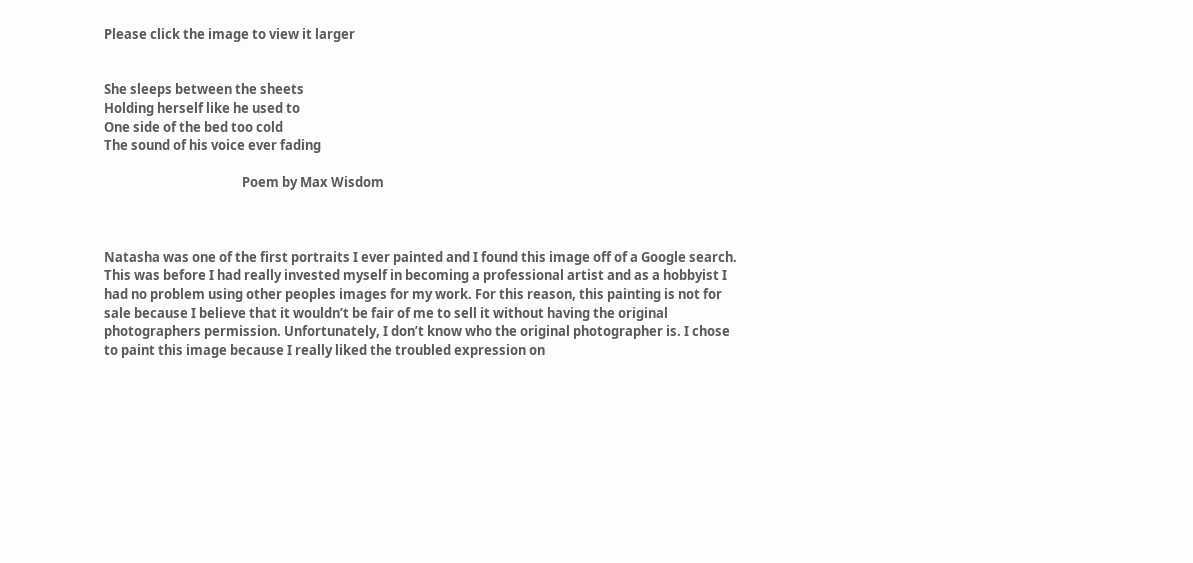Please click the image to view it larger


She sleeps between the sheets
Holding herself like he used to
One side of the bed too cold
The sound of his voice ever fading

                                              Poem by Max Wisdom



Natasha was one of the first portraits I ever painted and I found this image off of a Google search. This was before I had really invested myself in becoming a professional artist and as a hobbyist I had no problem using other peoples images for my work. For this reason, this painting is not for sale because I believe that it wouldn’t be fair of me to sell it without having the original photographers permission. Unfortunately, I don’t know who the original photographer is. I chose to paint this image because I really liked the troubled expression on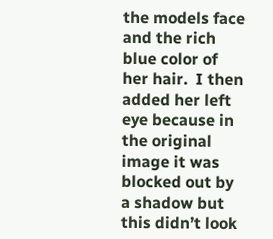the models face and the rich blue color of her hair.  I then added her left eye because in the original image it was blocked out by a shadow but this didn’t look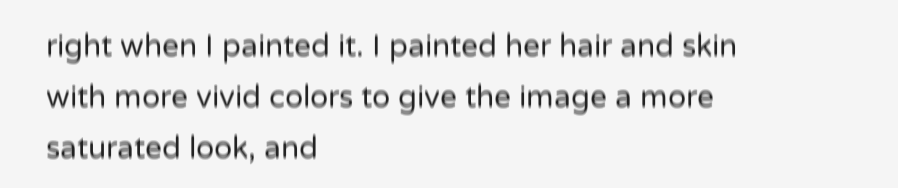right when I painted it. I painted her hair and skin with more vivid colors to give the image a more saturated look, and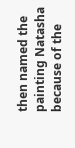then named the painting Natasha because of the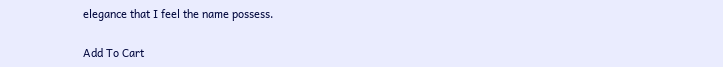elegance that I feel the name possess.

Add To Cart